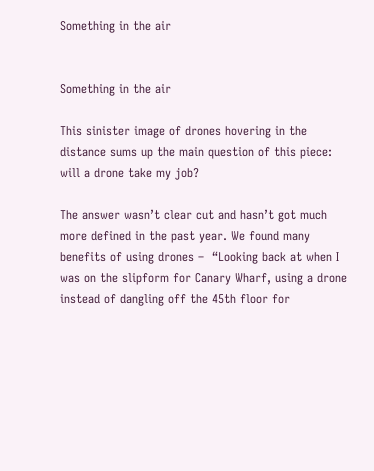Something in the air


Something in the air

This sinister image of drones hovering in the distance sums up the main question of this piece: will a drone take my job?

The answer wasn’t clear cut and hasn’t got much more defined in the past year. We found many benefits of using drones –  “Looking back at when I was on the slipform for Canary Wharf, using a drone instead of dangling off the 45th floor for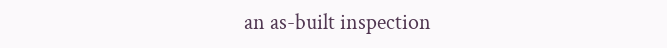an as-built inspection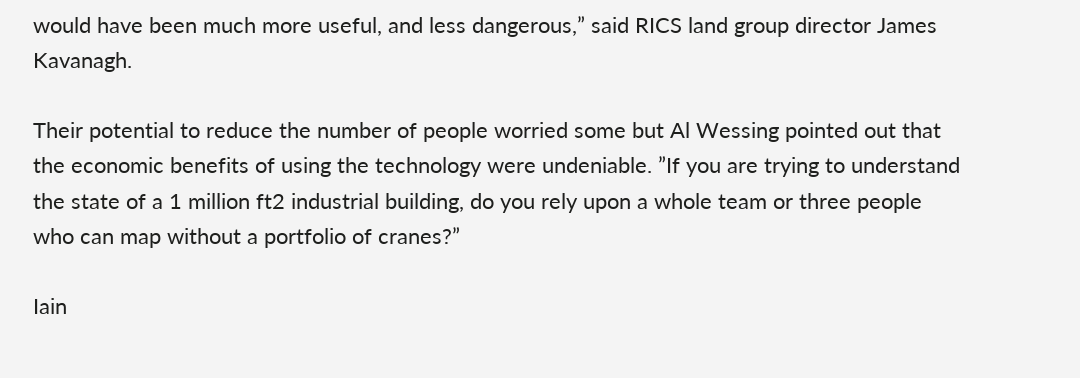would have been much more useful, and less dangerous,” said RICS land group director James Kavanagh.

Their potential to reduce the number of people worried some but Al Wessing pointed out that the economic benefits of using the technology were undeniable. ”If you are trying to understand the state of a 1 million ft2 industrial building, do you rely upon a whole team or three people who can map without a portfolio of cranes?”

Iain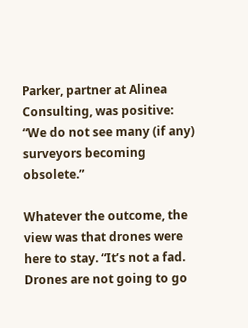Parker, partner at Alinea Consulting, was positive: “We do not see many (if any) surveyors becoming obsolete.”

Whatever the outcome, the view was that drones were here to stay. “It’s not a fad. Drones are not going to go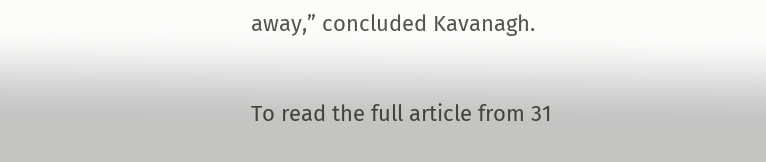away,” concluded Kavanagh.

To read the full article from 31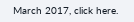March 2017, click here.